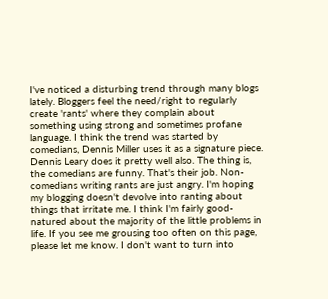I've noticed a disturbing trend through many blogs lately. Bloggers feel the need/right to regularly create 'rants' where they complain about something using strong and sometimes profane language. I think the trend was started by comedians, Dennis Miller uses it as a signature piece. Dennis Leary does it pretty well also. The thing is, the comedians are funny. That's their job. Non-comedians writing rants are just angry. I'm hoping my blogging doesn't devolve into ranting about things that irritate me. I think I'm fairly good-natured about the majority of the little problems in life. If you see me grousing too often on this page, please let me know. I don't want to turn into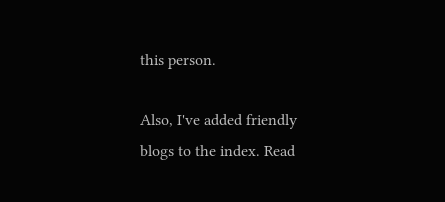this person.

Also, I've added friendly blogs to the index. Read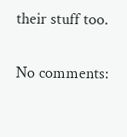their stuff too.

No comments: